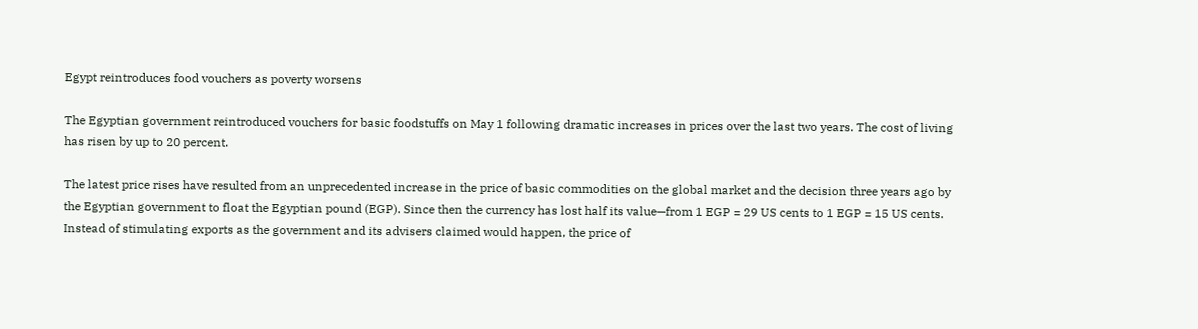Egypt reintroduces food vouchers as poverty worsens

The Egyptian government reintroduced vouchers for basic foodstuffs on May 1 following dramatic increases in prices over the last two years. The cost of living has risen by up to 20 percent.

The latest price rises have resulted from an unprecedented increase in the price of basic commodities on the global market and the decision three years ago by the Egyptian government to float the Egyptian pound (EGP). Since then the currency has lost half its value—from 1 EGP = 29 US cents to 1 EGP = 15 US cents. Instead of stimulating exports as the government and its advisers claimed would happen, the price of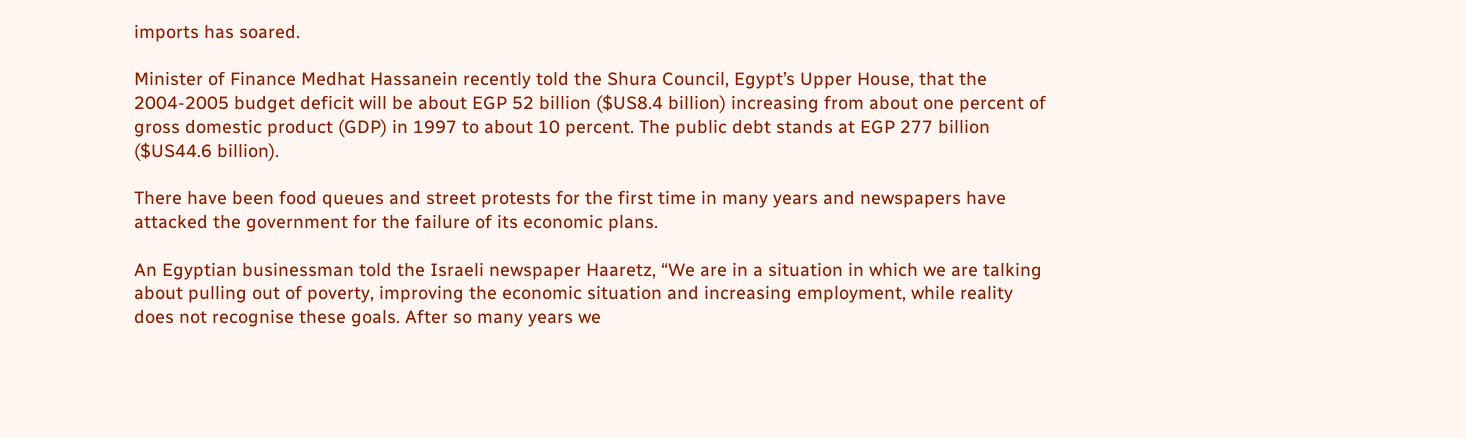imports has soared.

Minister of Finance Medhat Hassanein recently told the Shura Council, Egypt’s Upper House, that the 2004-2005 budget deficit will be about EGP 52 billion ($US8.4 billion) increasing from about one percent of gross domestic product (GDP) in 1997 to about 10 percent. The public debt stands at EGP 277 billion ($US44.6 billion).

There have been food queues and street protests for the first time in many years and newspapers have attacked the government for the failure of its economic plans.

An Egyptian businessman told the Israeli newspaper Haaretz, “We are in a situation in which we are talking about pulling out of poverty, improving the economic situation and increasing employment, while reality does not recognise these goals. After so many years we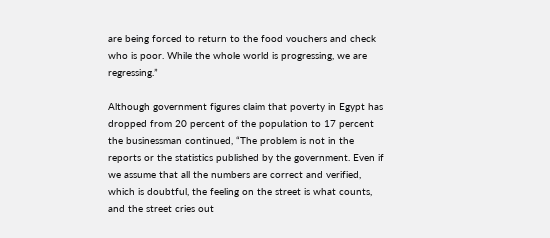are being forced to return to the food vouchers and check who is poor. While the whole world is progressing, we are regressing.”

Although government figures claim that poverty in Egypt has dropped from 20 percent of the population to 17 percent the businessman continued, “The problem is not in the reports or the statistics published by the government. Even if we assume that all the numbers are correct and verified, which is doubtful, the feeling on the street is what counts, and the street cries out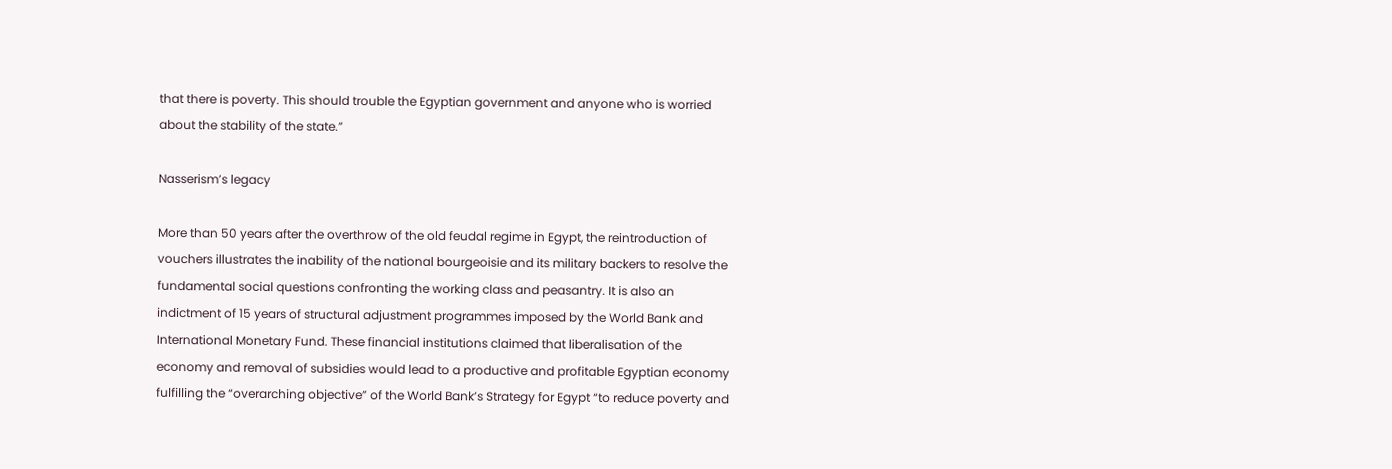that there is poverty. This should trouble the Egyptian government and anyone who is worried about the stability of the state.”

Nasserism’s legacy

More than 50 years after the overthrow of the old feudal regime in Egypt, the reintroduction of vouchers illustrates the inability of the national bourgeoisie and its military backers to resolve the fundamental social questions confronting the working class and peasantry. It is also an indictment of 15 years of structural adjustment programmes imposed by the World Bank and International Monetary Fund. These financial institutions claimed that liberalisation of the economy and removal of subsidies would lead to a productive and profitable Egyptian economy fulfilling the “overarching objective” of the World Bank’s Strategy for Egypt “to reduce poverty and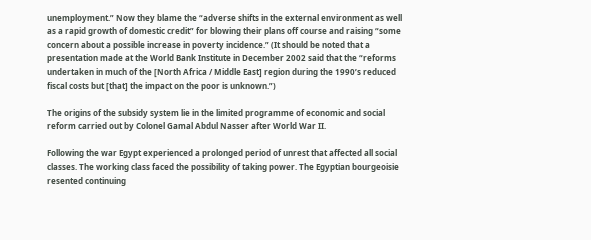unemployment.” Now they blame the “adverse shifts in the external environment as well as a rapid growth of domestic credit” for blowing their plans off course and raising “some concern about a possible increase in poverty incidence.” (It should be noted that a presentation made at the World Bank Institute in December 2002 said that the “reforms undertaken in much of the [North Africa / Middle East] region during the 1990’s reduced fiscal costs but [that] the impact on the poor is unknown.”)

The origins of the subsidy system lie in the limited programme of economic and social reform carried out by Colonel Gamal Abdul Nasser after World War II.

Following the war Egypt experienced a prolonged period of unrest that affected all social classes. The working class faced the possibility of taking power. The Egyptian bourgeoisie resented continuing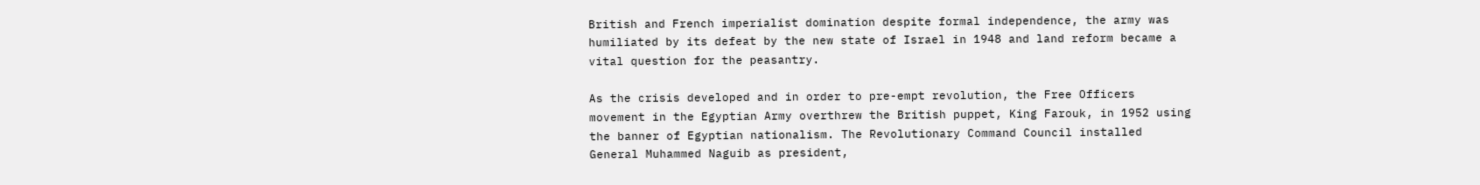British and French imperialist domination despite formal independence, the army was humiliated by its defeat by the new state of Israel in 1948 and land reform became a vital question for the peasantry.

As the crisis developed and in order to pre-empt revolution, the Free Officers movement in the Egyptian Army overthrew the British puppet, King Farouk, in 1952 using the banner of Egyptian nationalism. The Revolutionary Command Council installed General Muhammed Naguib as president,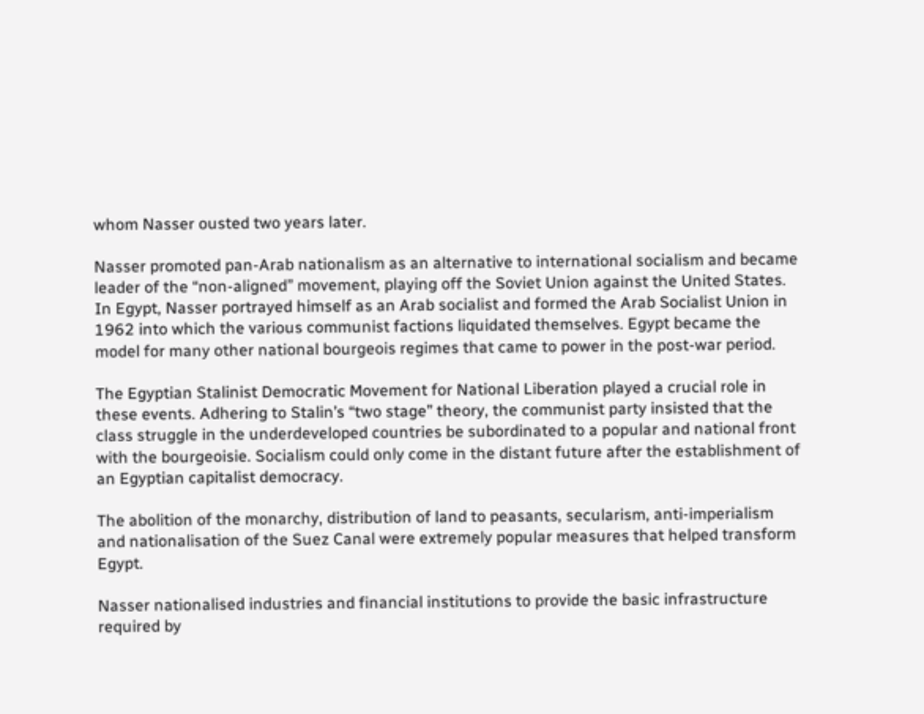whom Nasser ousted two years later.

Nasser promoted pan-Arab nationalism as an alternative to international socialism and became leader of the “non-aligned” movement, playing off the Soviet Union against the United States. In Egypt, Nasser portrayed himself as an Arab socialist and formed the Arab Socialist Union in 1962 into which the various communist factions liquidated themselves. Egypt became the model for many other national bourgeois regimes that came to power in the post-war period.

The Egyptian Stalinist Democratic Movement for National Liberation played a crucial role in these events. Adhering to Stalin’s “two stage” theory, the communist party insisted that the class struggle in the underdeveloped countries be subordinated to a popular and national front with the bourgeoisie. Socialism could only come in the distant future after the establishment of an Egyptian capitalist democracy.

The abolition of the monarchy, distribution of land to peasants, secularism, anti-imperialism and nationalisation of the Suez Canal were extremely popular measures that helped transform Egypt.

Nasser nationalised industries and financial institutions to provide the basic infrastructure required by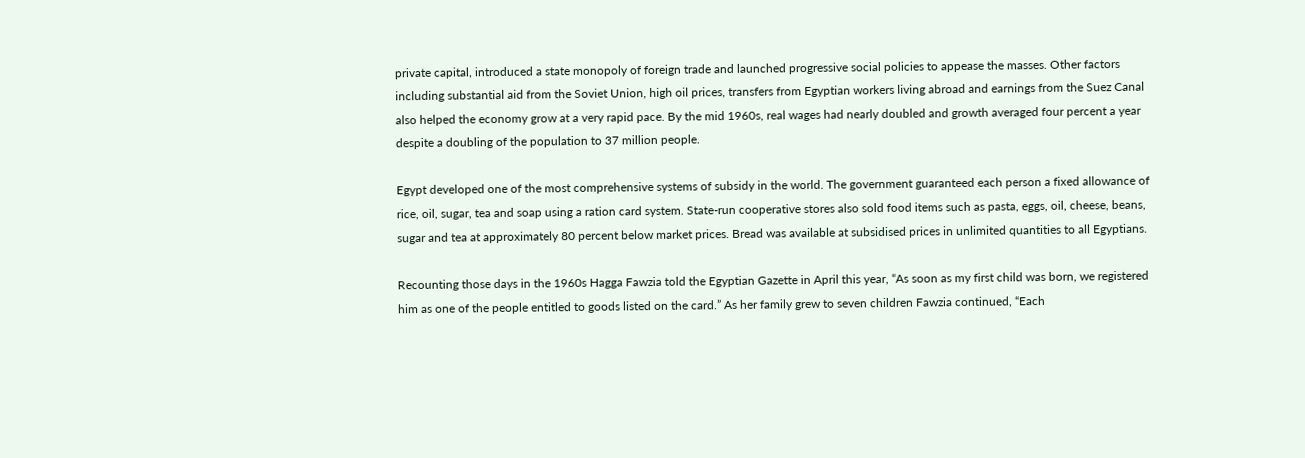private capital, introduced a state monopoly of foreign trade and launched progressive social policies to appease the masses. Other factors including substantial aid from the Soviet Union, high oil prices, transfers from Egyptian workers living abroad and earnings from the Suez Canal also helped the economy grow at a very rapid pace. By the mid 1960s, real wages had nearly doubled and growth averaged four percent a year despite a doubling of the population to 37 million people.

Egypt developed one of the most comprehensive systems of subsidy in the world. The government guaranteed each person a fixed allowance of rice, oil, sugar, tea and soap using a ration card system. State-run cooperative stores also sold food items such as pasta, eggs, oil, cheese, beans, sugar and tea at approximately 80 percent below market prices. Bread was available at subsidised prices in unlimited quantities to all Egyptians.

Recounting those days in the 1960s Hagga Fawzia told the Egyptian Gazette in April this year, “As soon as my first child was born, we registered him as one of the people entitled to goods listed on the card.” As her family grew to seven children Fawzia continued, “Each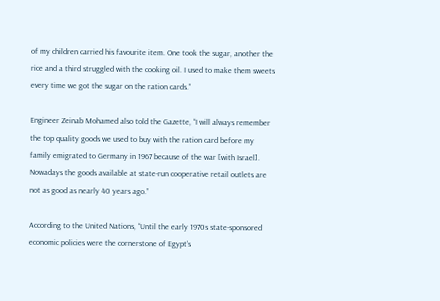of my children carried his favourite item. One took the sugar, another the rice and a third struggled with the cooking oil. I used to make them sweets every time we got the sugar on the ration cards.”

Engineer Zeinab Mohamed also told the Gazette, “I will always remember the top quality goods we used to buy with the ration card before my family emigrated to Germany in 1967 because of the war [with Israel]. Nowadays the goods available at state-run cooperative retail outlets are not as good as nearly 40 years ago.”

According to the United Nations, “Until the early 1970s state-sponsored economic policies were the cornerstone of Egypt’s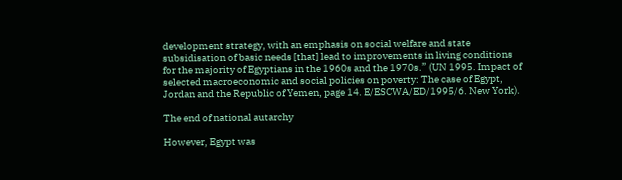development strategy, with an emphasis on social welfare and state subsidisation of basic needs [that] lead to improvements in living conditions for the majority of Egyptians in the 1960s and the 1970s.” (UN 1995. Impact of selected macroeconomic and social policies on poverty: The case of Egypt, Jordan and the Republic of Yemen, page 14. E/ESCWA/ED/1995/6. New York).

The end of national autarchy

However, Egypt was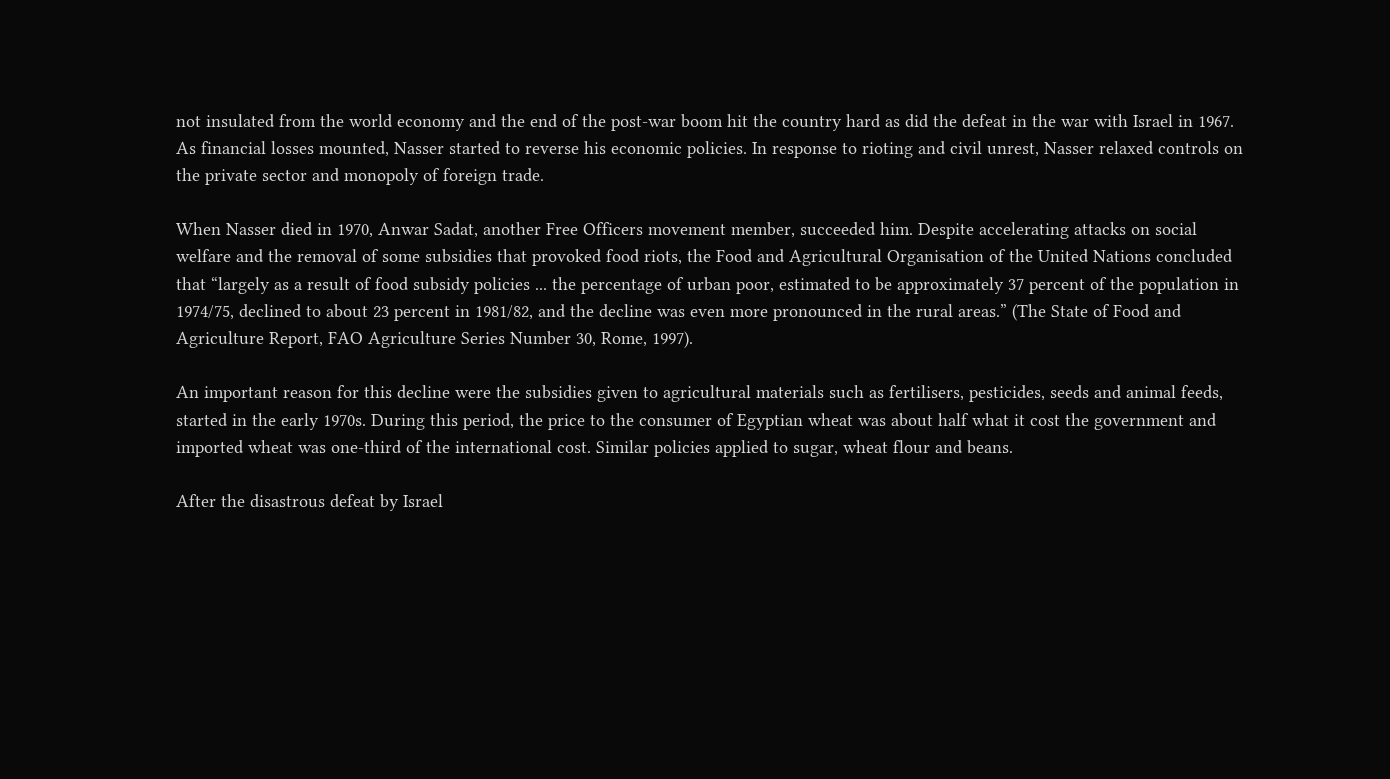not insulated from the world economy and the end of the post-war boom hit the country hard as did the defeat in the war with Israel in 1967. As financial losses mounted, Nasser started to reverse his economic policies. In response to rioting and civil unrest, Nasser relaxed controls on the private sector and monopoly of foreign trade.

When Nasser died in 1970, Anwar Sadat, another Free Officers movement member, succeeded him. Despite accelerating attacks on social welfare and the removal of some subsidies that provoked food riots, the Food and Agricultural Organisation of the United Nations concluded that “largely as a result of food subsidy policies ... the percentage of urban poor, estimated to be approximately 37 percent of the population in 1974/75, declined to about 23 percent in 1981/82, and the decline was even more pronounced in the rural areas.” (The State of Food and Agriculture Report, FAO Agriculture Series Number 30, Rome, 1997).

An important reason for this decline were the subsidies given to agricultural materials such as fertilisers, pesticides, seeds and animal feeds, started in the early 1970s. During this period, the price to the consumer of Egyptian wheat was about half what it cost the government and imported wheat was one-third of the international cost. Similar policies applied to sugar, wheat flour and beans.

After the disastrous defeat by Israel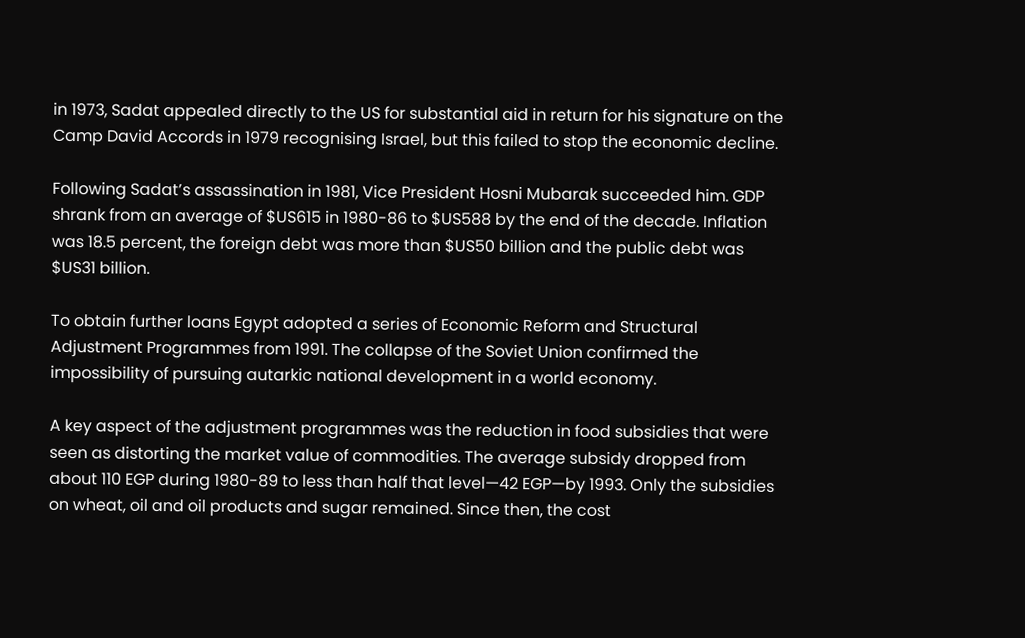in 1973, Sadat appealed directly to the US for substantial aid in return for his signature on the Camp David Accords in 1979 recognising Israel, but this failed to stop the economic decline.

Following Sadat’s assassination in 1981, Vice President Hosni Mubarak succeeded him. GDP shrank from an average of $US615 in 1980-86 to $US588 by the end of the decade. Inflation was 18.5 percent, the foreign debt was more than $US50 billion and the public debt was $US31 billion.

To obtain further loans Egypt adopted a series of Economic Reform and Structural Adjustment Programmes from 1991. The collapse of the Soviet Union confirmed the impossibility of pursuing autarkic national development in a world economy.

A key aspect of the adjustment programmes was the reduction in food subsidies that were seen as distorting the market value of commodities. The average subsidy dropped from about 110 EGP during 1980-89 to less than half that level—42 EGP—by 1993. Only the subsidies on wheat, oil and oil products and sugar remained. Since then, the cost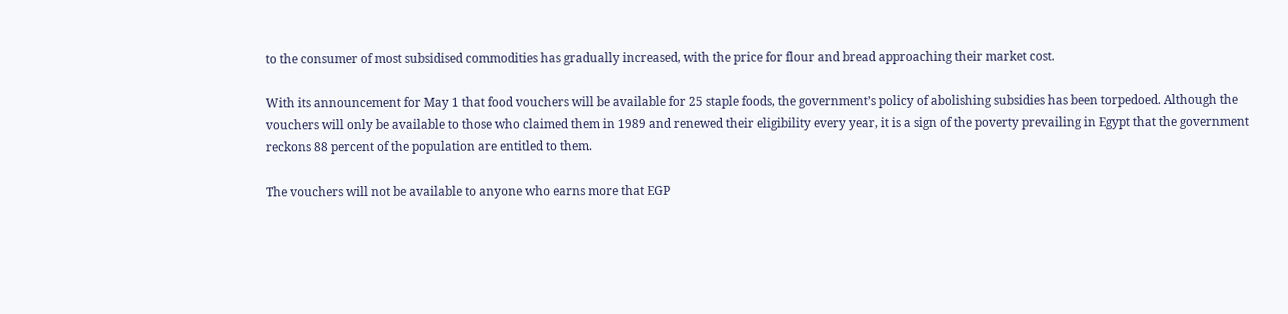to the consumer of most subsidised commodities has gradually increased, with the price for flour and bread approaching their market cost.

With its announcement for May 1 that food vouchers will be available for 25 staple foods, the government’s policy of abolishing subsidies has been torpedoed. Although the vouchers will only be available to those who claimed them in 1989 and renewed their eligibility every year, it is a sign of the poverty prevailing in Egypt that the government reckons 88 percent of the population are entitled to them.

The vouchers will not be available to anyone who earns more that EGP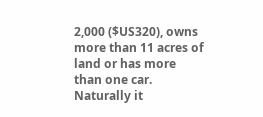2,000 ($US320), owns more than 11 acres of land or has more than one car. Naturally it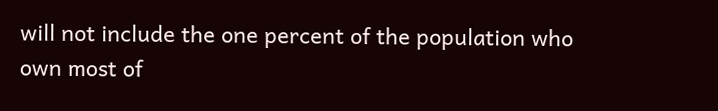will not include the one percent of the population who own most of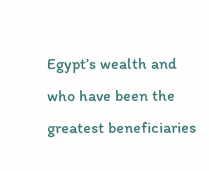Egypt’s wealth and who have been the greatest beneficiaries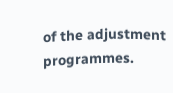of the adjustment programmes.